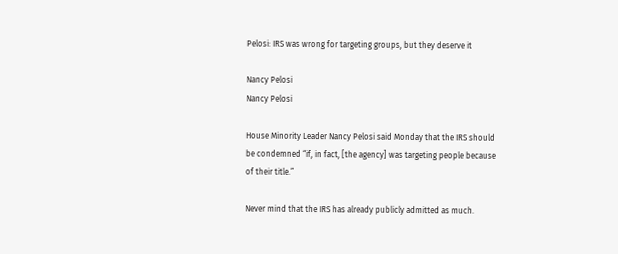Pelosi: IRS was wrong for targeting groups, but they deserve it

Nancy Pelosi
Nancy Pelosi

House Minority Leader Nancy Pelosi said Monday that the IRS should be condemned “if, in fact, [the agency] was targeting people because of their title.”

Never mind that the IRS has already publicly admitted as much.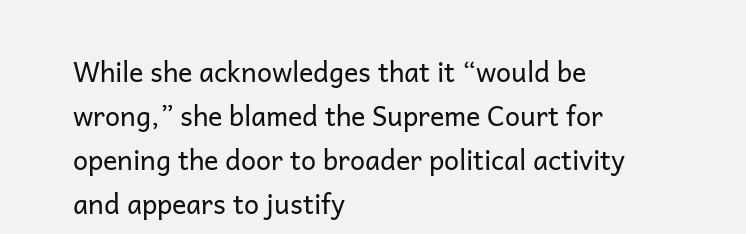While she acknowledges that it “would be wrong,” she blamed the Supreme Court for opening the door to broader political activity and appears to justify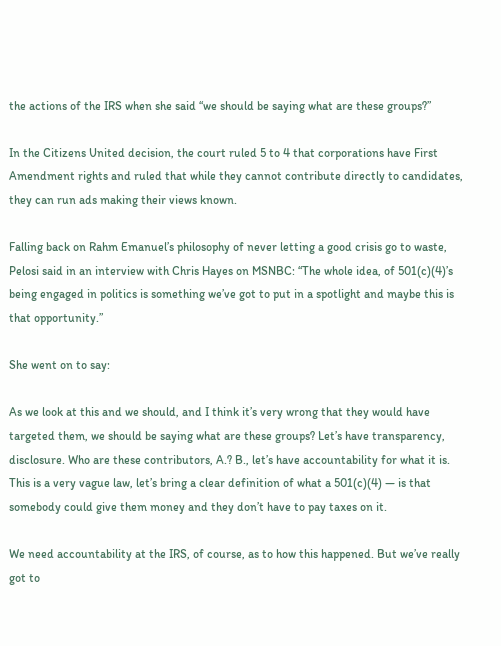the actions of the IRS when she said “we should be saying what are these groups?”

In the Citizens United decision, the court ruled 5 to 4 that corporations have First Amendment rights and ruled that while they cannot contribute directly to candidates, they can run ads making their views known.

Falling back on Rahm Emanuel’s philosophy of never letting a good crisis go to waste, Pelosi said in an interview with Chris Hayes on MSNBC: “The whole idea, of 501(c)(4)’s being engaged in politics is something we’ve got to put in a spotlight and maybe this is that opportunity.”

She went on to say:

As we look at this and we should, and I think it’s very wrong that they would have targeted them, we should be saying what are these groups? Let’s have transparency, disclosure. Who are these contributors, A.? B., let’s have accountability for what it is. This is a very vague law, let’s bring a clear definition of what a 501(c)(4) — is that somebody could give them money and they don’t have to pay taxes on it.

We need accountability at the IRS, of course, as to how this happened. But we’ve really got to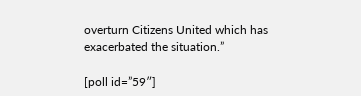overturn Citizens United which has exacerbated the situation.”

[poll id=”59″]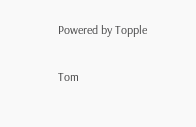Powered by Topple

Tom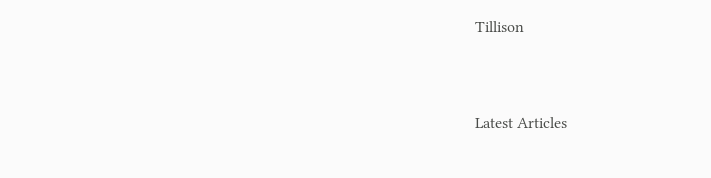Tillison


Latest Articles